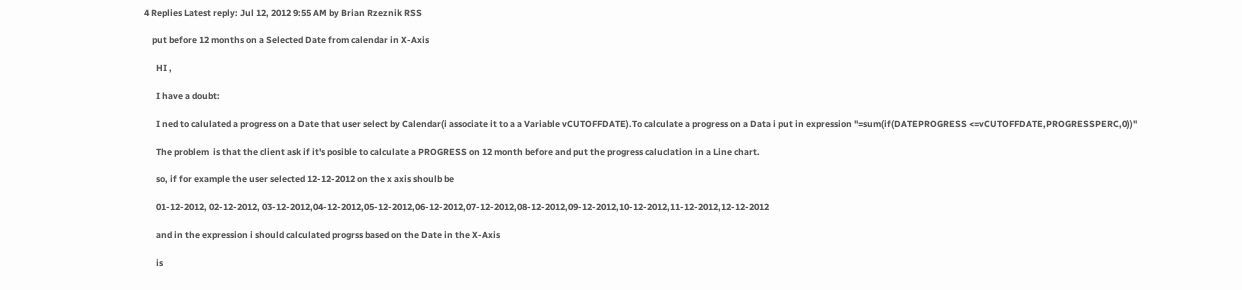4 Replies Latest reply: Jul 12, 2012 9:55 AM by Brian Rzeznik RSS

    put before 12 months on a Selected Date from calendar in X-Axis

      HI ,

      I have a doubt:

      I ned to calulated a progress on a Date that user select by Calendar(i associate it to a a Variable vCUTOFFDATE).To calculate a progress on a Data i put in expression "=sum(if(DATEPROGRESS <=vCUTOFFDATE,PROGRESSPERC,0))"

      The problem  is that the client ask if it's posible to calculate a PROGRESS on 12 month before and put the progress caluclation in a Line chart.

      so, if for example the user selected 12-12-2012 on the x axis shoulb be

      01-12-2012, 02-12-2012, 03-12-2012,04-12-2012,05-12-2012,06-12-2012,07-12-2012,08-12-2012,09-12-2012,10-12-2012,11-12-2012,12-12-2012

      and in the expression i should calculated progrss based on the Date in the X-Axis

      is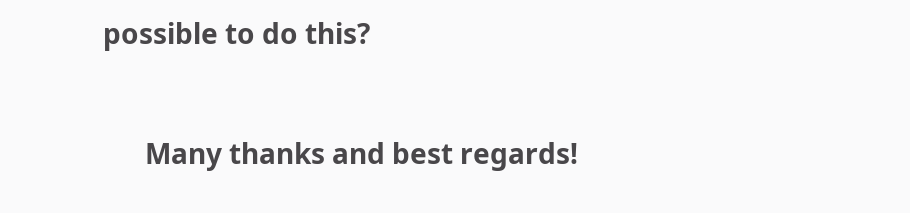possible to do this?


      Many thanks and best regards!